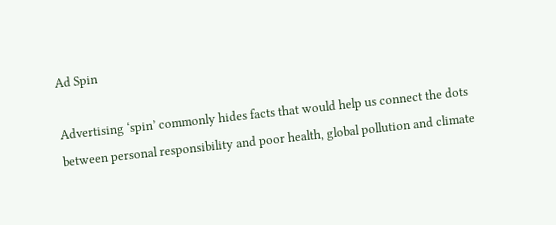Ad Spin

Advertising ‘spin’ commonly hides facts that would help us connect the dots between personal responsibility and poor health, global pollution and climate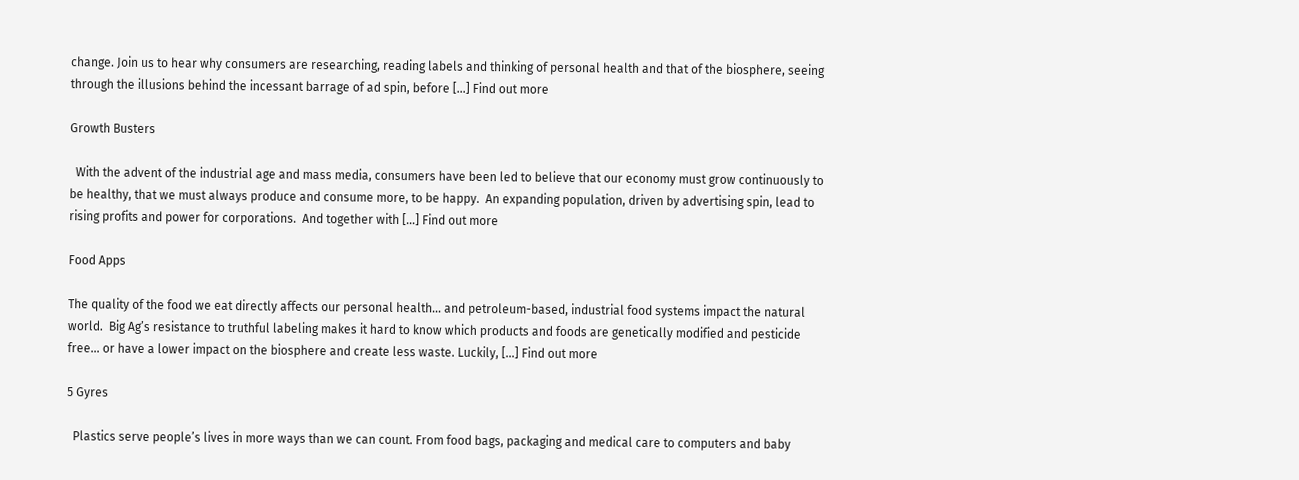change. Join us to hear why consumers are researching, reading labels and thinking of personal health and that of the biosphere, seeing through the illusions behind the incessant barrage of ad spin, before […] Find out more

Growth Busters

  With the advent of the industrial age and mass media, consumers have been led to believe that our economy must grow continuously to be healthy, that we must always produce and consume more, to be happy.  An expanding population, driven by advertising spin, lead to rising profits and power for corporations.  And together with […] Find out more

Food Apps

The quality of the food we eat directly affects our personal health… and petroleum-based, industrial food systems impact the natural world.  Big Ag’s resistance to truthful labeling makes it hard to know which products and foods are genetically modified and pesticide free… or have a lower impact on the biosphere and create less waste. Luckily, […] Find out more

5 Gyres

  Plastics serve people’s lives in more ways than we can count. From food bags, packaging and medical care to computers and baby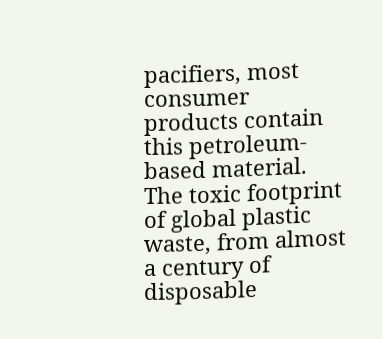pacifiers, most consumer products contain this petroleum-based material. The toxic footprint of global plastic waste, from almost a century of disposable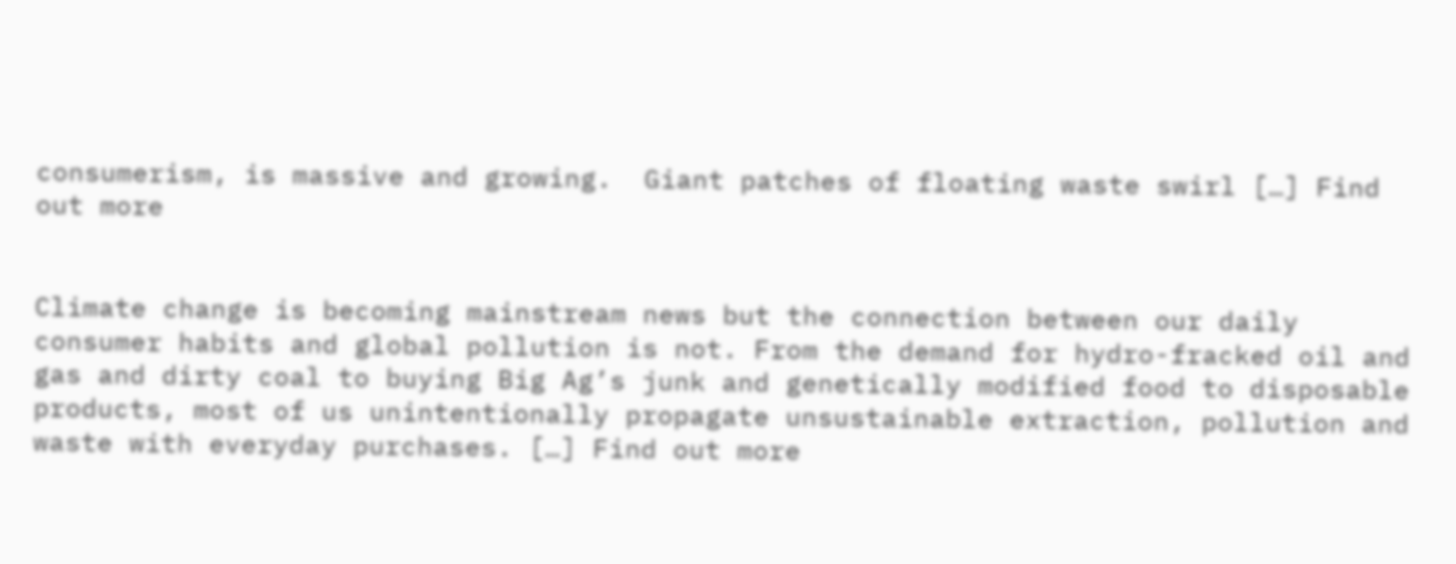consumerism, is massive and growing.  Giant patches of floating waste swirl […] Find out more


Climate change is becoming mainstream news but the connection between our daily consumer habits and global pollution is not. From the demand for hydro-fracked oil and gas and dirty coal to buying Big Ag’s junk and genetically modified food to disposable products, most of us unintentionally propagate unsustainable extraction, pollution and waste with everyday purchases. […] Find out more